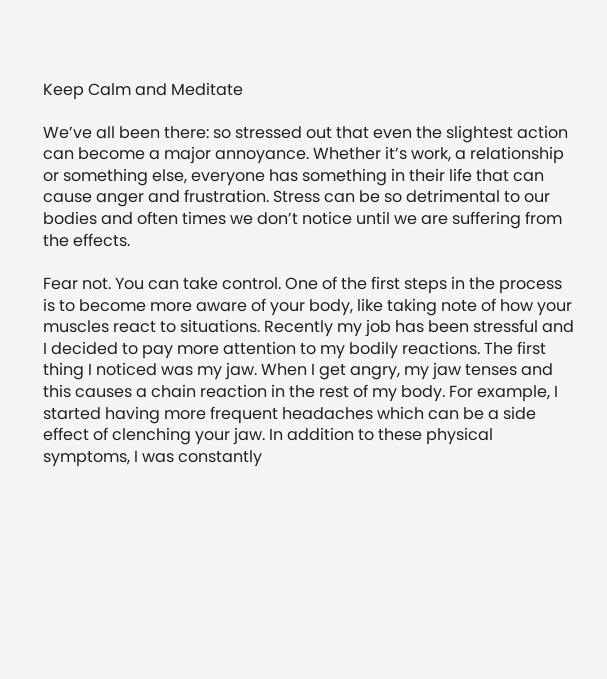Keep Calm and Meditate

We’ve all been there: so stressed out that even the slightest action can become a major annoyance. Whether it’s work, a relationship or something else, everyone has something in their life that can cause anger and frustration. Stress can be so detrimental to our bodies and often times we don’t notice until we are suffering from the effects.

Fear not. You can take control. One of the first steps in the process is to become more aware of your body, like taking note of how your muscles react to situations. Recently my job has been stressful and I decided to pay more attention to my bodily reactions. The first thing I noticed was my jaw. When I get angry, my jaw tenses and this causes a chain reaction in the rest of my body. For example, I started having more frequent headaches which can be a side effect of clenching your jaw. In addition to these physical symptoms, I was constantly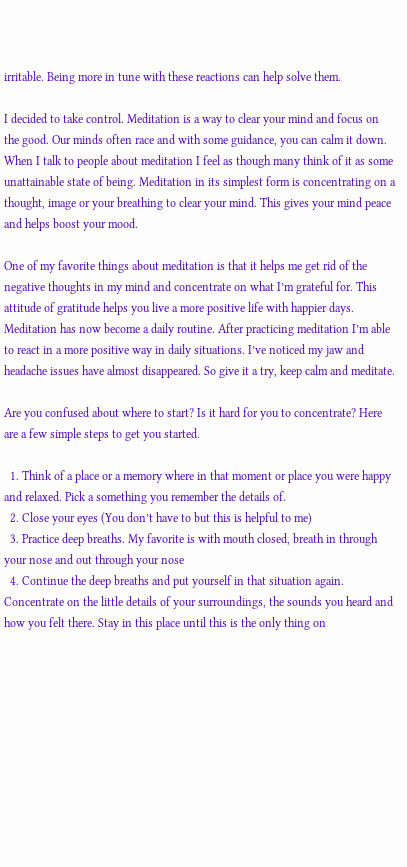irritable. Being more in tune with these reactions can help solve them.

I decided to take control. Meditation is a way to clear your mind and focus on the good. Our minds often race and with some guidance, you can calm it down. When I talk to people about meditation I feel as though many think of it as some unattainable state of being. Meditation in its simplest form is concentrating on a thought, image or your breathing to clear your mind. This gives your mind peace and helps boost your mood.

One of my favorite things about meditation is that it helps me get rid of the negative thoughts in my mind and concentrate on what I’m grateful for. This attitude of gratitude helps you live a more positive life with happier days. Meditation has now become a daily routine. After practicing meditation I’m able to react in a more positive way in daily situations. I’ve noticed my jaw and headache issues have almost disappeared. So give it a try, keep calm and meditate.

Are you confused about where to start? Is it hard for you to concentrate? Here are a few simple steps to get you started.

  1. Think of a place or a memory where in that moment or place you were happy and relaxed. Pick a something you remember the details of.
  2. Close your eyes (You don’t have to but this is helpful to me)
  3. Practice deep breaths. My favorite is with mouth closed, breath in through your nose and out through your nose
  4. Continue the deep breaths and put yourself in that situation again. Concentrate on the little details of your surroundings, the sounds you heard and how you felt there. Stay in this place until this is the only thing on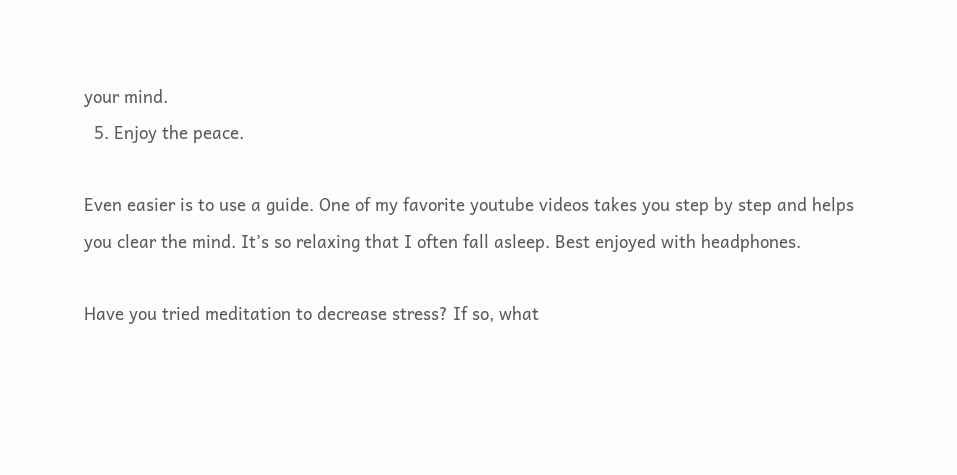your mind.
  5. Enjoy the peace.

Even easier is to use a guide. One of my favorite youtube videos takes you step by step and helps you clear the mind. It’s so relaxing that I often fall asleep. Best enjoyed with headphones.

Have you tried meditation to decrease stress? If so, what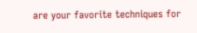are your favorite techniques for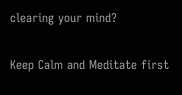clearing your mind?

Keep Calm and Meditate first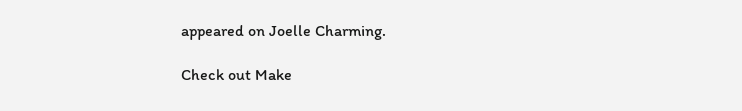appeared on Joelle Charming.

Check out Make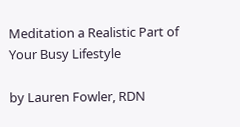Meditation a Realistic Part of Your Busy Lifestyle

by Lauren Fowler, RDN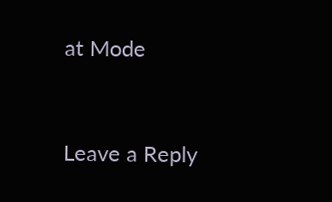at Mode


Leave a Reply